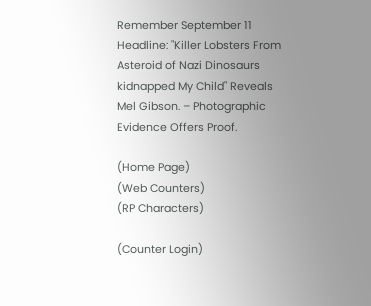Remember September 11
Headline: "Killer Lobsters From Asteroid of Nazi Dinosaurs kidnapped My Child" Reveals Mel Gibson. – Photographic Evidence Offers Proof.

(Home Page)
(Web Counters)
(RP Characters)

(Counter Login)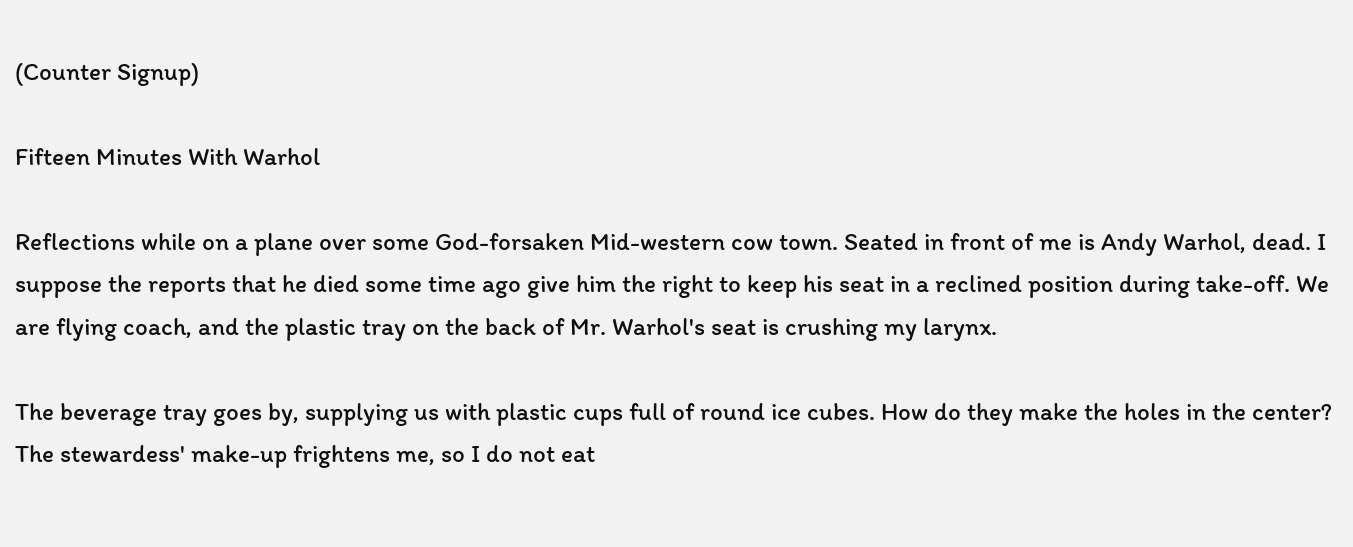(Counter Signup)

Fifteen Minutes With Warhol

Reflections while on a plane over some God-forsaken Mid-western cow town. Seated in front of me is Andy Warhol, dead. I suppose the reports that he died some time ago give him the right to keep his seat in a reclined position during take-off. We are flying coach, and the plastic tray on the back of Mr. Warhol's seat is crushing my larynx.

The beverage tray goes by, supplying us with plastic cups full of round ice cubes. How do they make the holes in the center? The stewardess' make-up frightens me, so I do not eat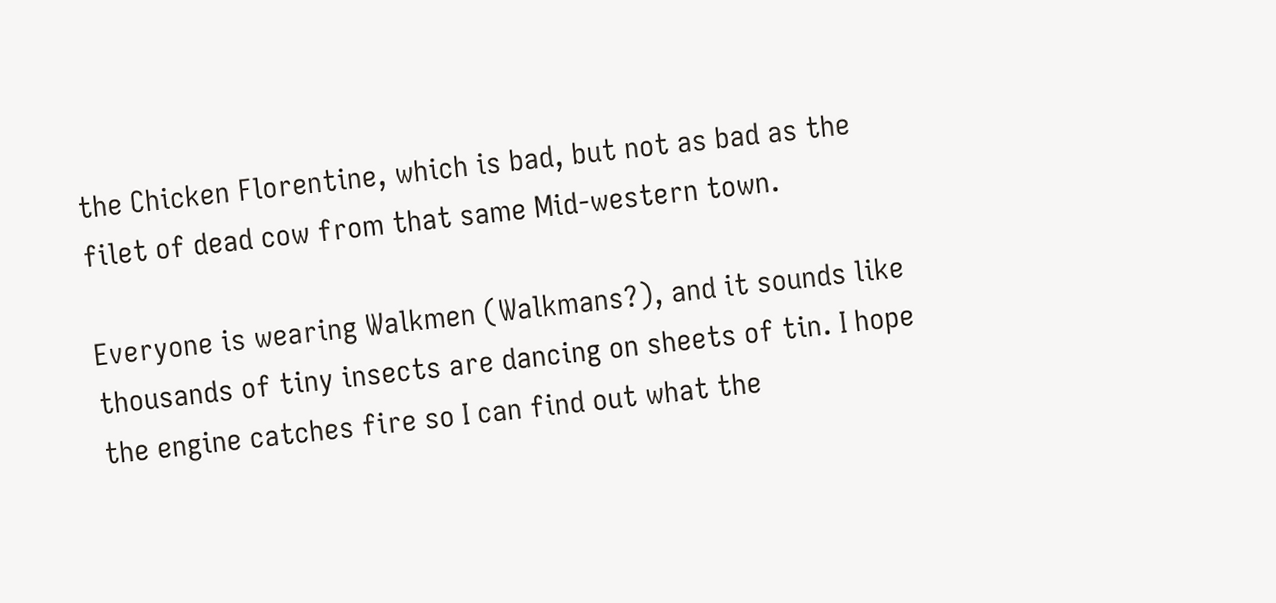the Chicken Florentine, which is bad, but not as bad as the filet of dead cow from that same Mid-western town.

Everyone is wearing Walkmen (Walkmans?), and it sounds like thousands of tiny insects are dancing on sheets of tin. I hope the engine catches fire so I can find out what the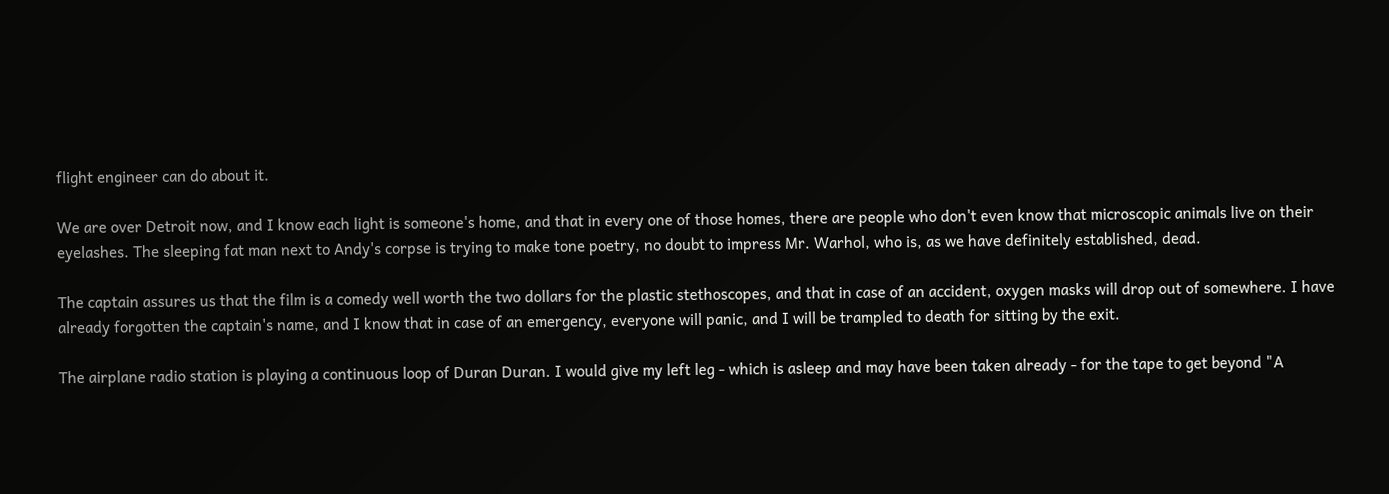flight engineer can do about it.

We are over Detroit now, and I know each light is someone's home, and that in every one of those homes, there are people who don't even know that microscopic animals live on their eyelashes. The sleeping fat man next to Andy's corpse is trying to make tone poetry, no doubt to impress Mr. Warhol, who is, as we have definitely established, dead.

The captain assures us that the film is a comedy well worth the two dollars for the plastic stethoscopes, and that in case of an accident, oxygen masks will drop out of somewhere. I have already forgotten the captain's name, and I know that in case of an emergency, everyone will panic, and I will be trampled to death for sitting by the exit.

The airplane radio station is playing a continuous loop of Duran Duran. I would give my left leg - which is asleep and may have been taken already - for the tape to get beyond "A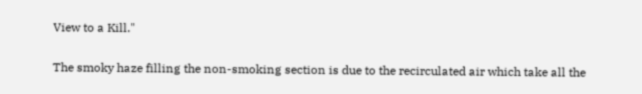View to a Kill."

The smoky haze filling the non-smoking section is due to the recirculated air which take all the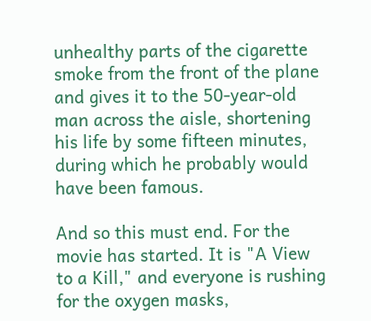unhealthy parts of the cigarette smoke from the front of the plane and gives it to the 50-year-old man across the aisle, shortening his life by some fifteen minutes, during which he probably would have been famous.

And so this must end. For the movie has started. It is "A View to a Kill," and everyone is rushing for the oxygen masks,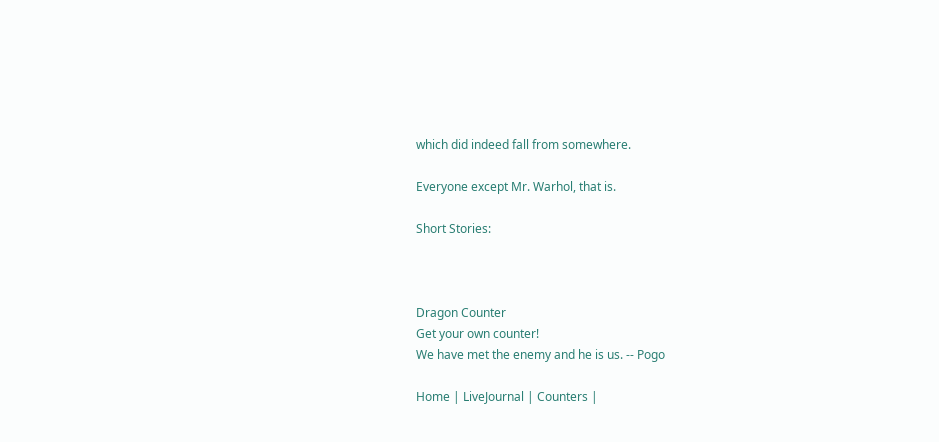which did indeed fall from somewhere.

Everyone except Mr. Warhol, that is.

Short Stories:



Dragon Counter
Get your own counter!
We have met the enemy and he is us. -- Pogo

Home | LiveJournal | Counters |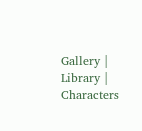Gallery | Library | Characters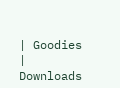| Goodies | Downloads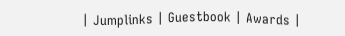| Jumplinks | Guestbook | Awards |